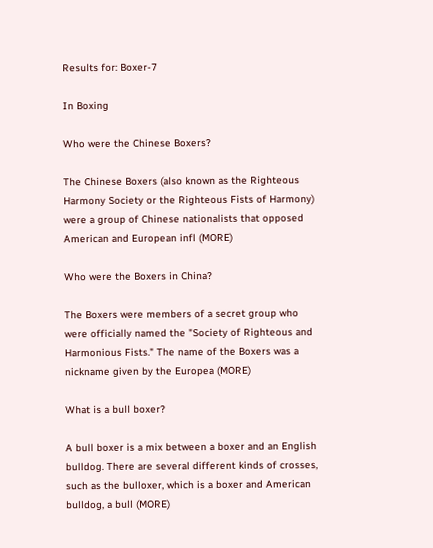Results for: Boxer-7

In Boxing

Who were the Chinese Boxers?

The Chinese Boxers (also known as the Righteous Harmony Society or the Righteous Fists of Harmony) were a group of Chinese nationalists that opposed American and European infl (MORE)

Who were the Boxers in China?

The Boxers were members of a secret group who were officially named the "Society of Righteous and Harmonious Fists." The name of the Boxers was a nickname given by the Europea (MORE)

What is a bull boxer?

A bull boxer is a mix between a boxer and an English bulldog. There are several different kinds of crosses, such as the bulloxer, which is a boxer and American bulldog, a bull (MORE)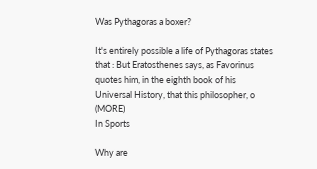Was Pythagoras a boxer?

It's entirely possible a life of Pythagoras states that : But Eratosthenes says, as Favorinus quotes him, in the eighth book of his Universal History, that this philosopher, o (MORE)
In Sports

Why are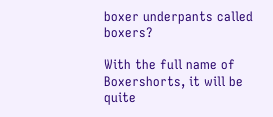boxer underpants called boxers?

With the full name of Boxershorts, it will be quite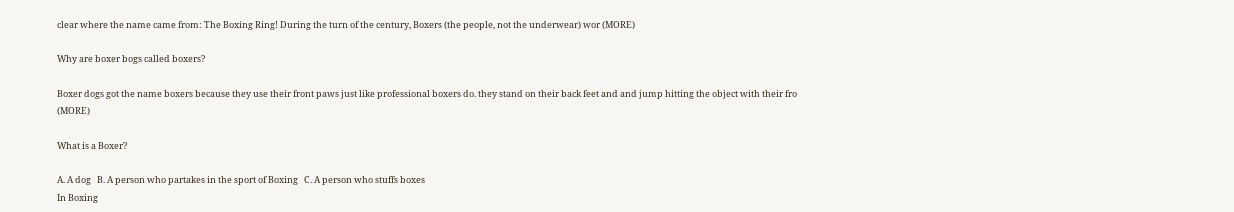clear where the name came from: The Boxing Ring! During the turn of the century, Boxers (the people, not the underwear) wor (MORE)

Why are boxer bogs called boxers?

Boxer dogs got the name boxers because they use their front paws just like professional boxers do. they stand on their back feet and and jump hitting the object with their fro (MORE)

What is a Boxer?

A. A dog   B. A person who partakes in the sport of Boxing   C. A person who stuffs boxes
In Boxing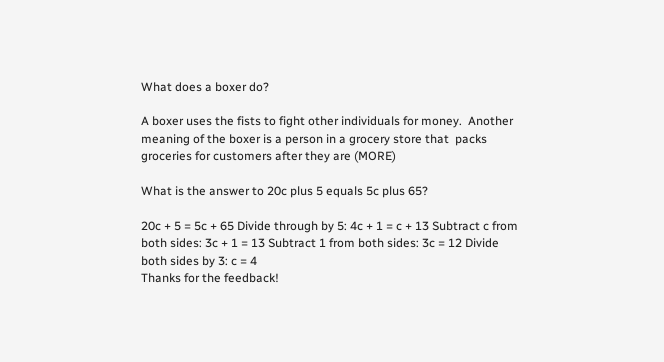What does a boxer do?

A boxer uses the fists to fight other individuals for money.  Another meaning of the boxer is a person in a grocery store that  packs groceries for customers after they are (MORE)

What is the answer to 20c plus 5 equals 5c plus 65?

20c + 5 = 5c + 65 Divide through by 5: 4c + 1 = c + 13 Subtract c from both sides: 3c + 1 = 13 Subtract 1 from both sides: 3c = 12 Divide both sides by 3: c = 4
Thanks for the feedback!